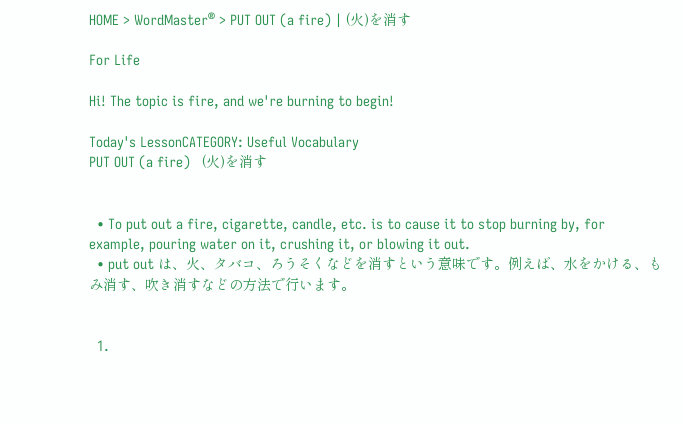HOME > WordMaster® > PUT OUT (a fire) | (火)を消す

For Life

Hi! The topic is fire, and we're burning to begin!

Today's LessonCATEGORY: Useful Vocabulary
PUT OUT (a fire)   (火)を消す


  • To put out a fire, cigarette, candle, etc. is to cause it to stop burning by, for example, pouring water on it, crushing it, or blowing it out.
  • put out は、火、タバコ、ろうそくなどを消すという意味です。例えば、水をかける、もみ消す、吹き消すなどの方法で行います。


  1.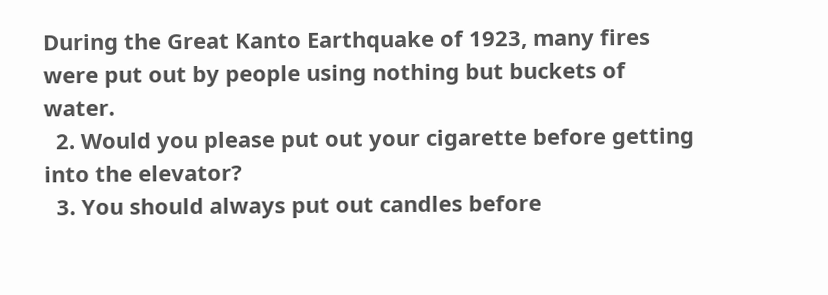During the Great Kanto Earthquake of 1923, many fires were put out by people using nothing but buckets of water.
  2. Would you please put out your cigarette before getting into the elevator?
  3. You should always put out candles before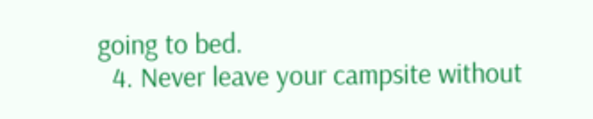going to bed.
  4. Never leave your campsite without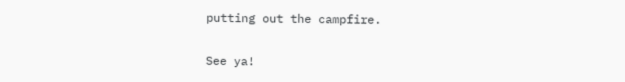putting out the campfire.

See ya!